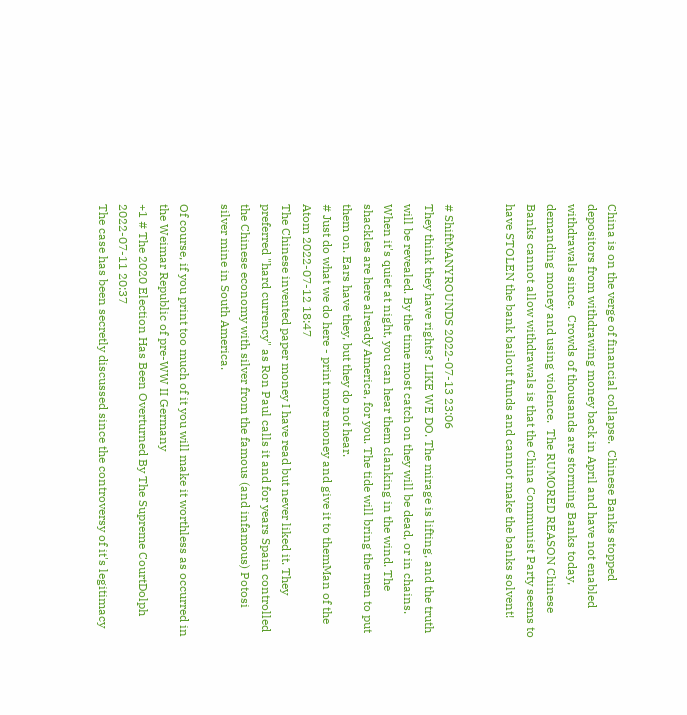China is on the verge of financial collapse.  Chinese Banks stopped depositors from withdrawing money back in April and have not enabled withdrawals since.  Crowds of thousands are storming Banks today, demanding money and using violence.  The RUMORED REASON Chinese Banks cannot allow withdrawals is that the China Communist Party seems to have STOLEN the bank bailout funds and cannot make the banks solvent!


# ShiftMANYROUNDS 2022-07-13 23:06
They think they have rights? LIKE WE DO. The mirage is lifting, and the truth will be revealed. By the time most catch on they will be dead, or in chains. When it's quiet at night, you can hear them clanking in the wind. The shackles are here already America, for you. The tide will bring the men to put them on. Ears have they, but they do not hear.
# Just do what we do here - print more money and give it to themMan of the Atom 2022-07-12 18:47
The Chinese invented paper money I have read but never liked it. They preferred "hard currency" as Ron Paul calls it and for years Spain controlled the Chinese economy with silver from the famous (and infamous) Potosi silver mine in South America.

Of course, if you print too much of it you will make it worthless as occurred in the Weimar Republic of pre-WW II Germany
+1 # The 2020 Election Has Been Overturned By The Supreme CourtDolph 2022-07-11 20:37
The case has been secretly discussed since the controversy of it's legitimacy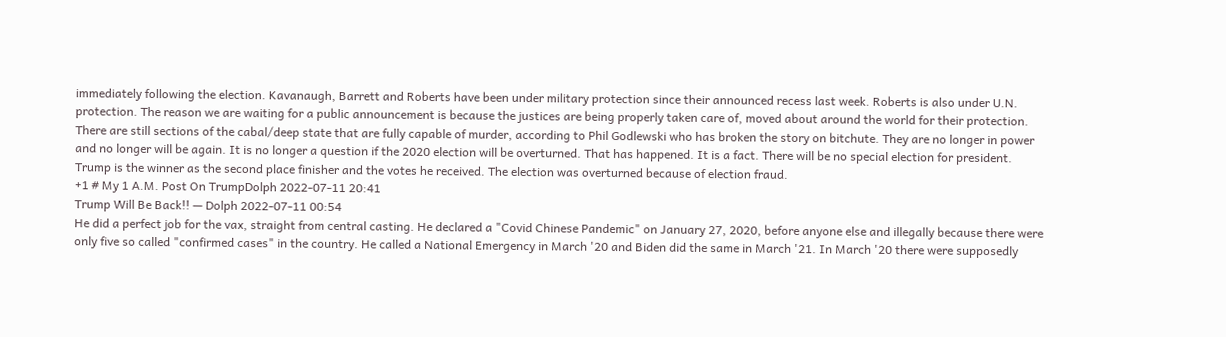immediately following the election. Kavanaugh, Barrett and Roberts have been under military protection since their announced recess last week. Roberts is also under U.N. protection. The reason we are waiting for a public announcement is because the justices are being properly taken care of, moved about around the world for their protection. There are still sections of the cabal/deep state that are fully capable of murder, according to Phil Godlewski who has broken the story on bitchute. They are no longer in power and no longer will be again. It is no longer a question if the 2020 election will be overturned. That has happened. It is a fact. There will be no special election for president. Trump is the winner as the second place finisher and the votes he received. The election was overturned because of election fraud.
+1 # My 1 A.M. Post On TrumpDolph 2022-07-11 20:41
Trump Will Be Back!! — Dolph 2022-07-11 00:54
He did a perfect job for the vax, straight from central casting. He declared a "Covid Chinese Pandemic" on January 27, 2020, before anyone else and illegally because there were only five so called "confirmed cases" in the country. He called a National Emergency in March '20 and Biden did the same in March '21. In March '20 there were supposedly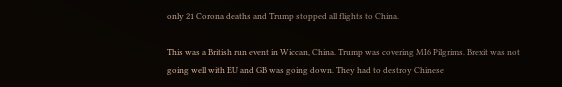only 21 Corona deaths and Trump stopped all flights to China.

This was a British run event in Wiccan, China. Trump was covering MI6 Pilgrims. Brexit was not going well with EU and GB was going down. They had to destroy Chinese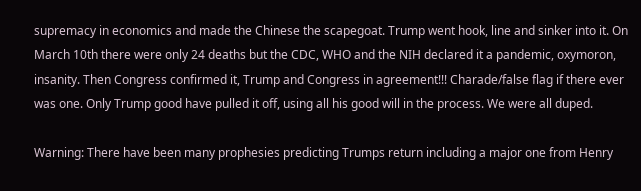supremacy in economics and made the Chinese the scapegoat. Trump went hook, line and sinker into it. On March 10th there were only 24 deaths but the CDC, WHO and the NIH declared it a pandemic, oxymoron, insanity. Then Congress confirmed it, Trump and Congress in agreement!!! Charade/false flag if there ever was one. Only Trump good have pulled it off, using all his good will in the process. We were all duped.

Warning: There have been many prophesies predicting Trumps return including a major one from Henry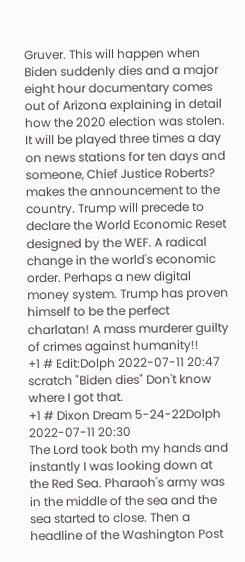Gruver. This will happen when Biden suddenly dies and a major eight hour documentary comes out of Arizona explaining in detail how the 2020 election was stolen. It will be played three times a day on news stations for ten days and someone, Chief Justice Roberts? makes the announcement to the country. Trump will precede to declare the World Economic Reset designed by the WEF. A radical change in the world's economic order. Perhaps a new digital money system. Trump has proven himself to be the perfect charlatan! A mass murderer guilty of crimes against humanity!!
+1 # Edit:Dolph 2022-07-11 20:47
scratch "Biden dies" Don't know where I got that.
+1 # Dixon Dream 5-24-22Dolph 2022-07-11 20:30
The Lord took both my hands and instantly I was looking down at the Red Sea. Pharaoh's army was in the middle of the sea and the sea started to close. Then a headline of the Washington Post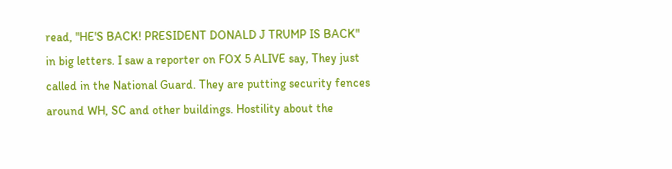read, "HE'S BACK! PRESIDENT DONALD J TRUMP IS BACK" in big letters. I saw a reporter on FOX 5 ALIVE say, They just called in the National Guard. They are putting security fences around WH, SC and other buildings. Hostility about the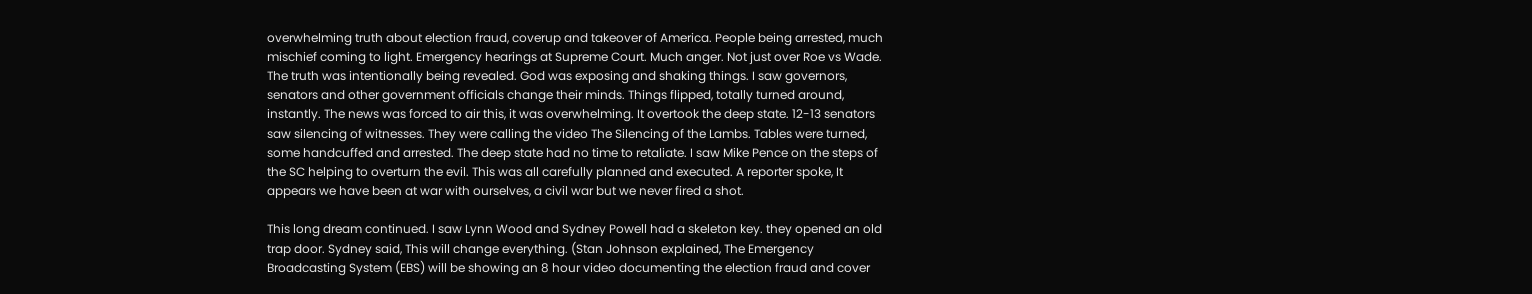overwhelming truth about election fraud, coverup and takeover of America. People being arrested, much mischief coming to light. Emergency hearings at Supreme Court. Much anger. Not just over Roe vs Wade. The truth was intentionally being revealed. God was exposing and shaking things. I saw governors, senators and other government officials change their minds. Things flipped, totally turned around, instantly. The news was forced to air this, it was overwhelming. It overtook the deep state. 12-13 senators saw silencing of witnesses. They were calling the video The Silencing of the Lambs. Tables were turned, some handcuffed and arrested. The deep state had no time to retaliate. I saw Mike Pence on the steps of the SC helping to overturn the evil. This was all carefully planned and executed. A reporter spoke, It appears we have been at war with ourselves, a civil war but we never fired a shot.

This long dream continued. I saw Lynn Wood and Sydney Powell had a skeleton key. they opened an old trap door. Sydney said, This will change everything. (Stan Johnson explained, The Emergency Broadcasting System (EBS) will be showing an 8 hour video documenting the election fraud and cover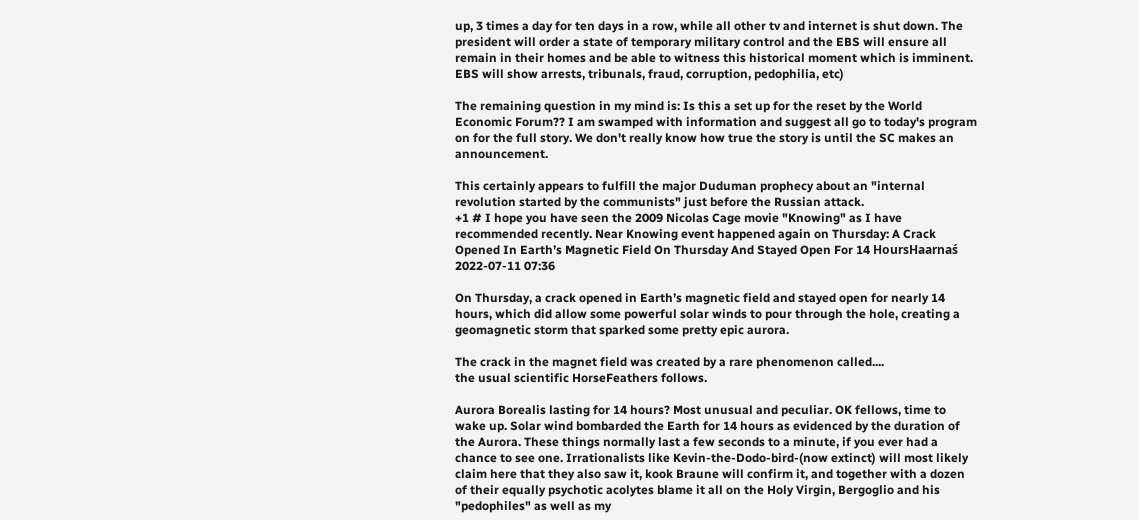up, 3 times a day for ten days in a row, while all other tv and internet is shut down. The president will order a state of temporary military control and the EBS will ensure all remain in their homes and be able to witness this historical moment which is imminent. EBS will show arrests, tribunals, fraud, corruption, pedophilia, etc)

The remaining question in my mind is: Is this a set up for the reset by the World Economic Forum?? I am swamped with information and suggest all go to today's program on for the full story. We don't really know how true the story is until the SC makes an announcement.

This certainly appears to fulfill the major Duduman prophecy about an "internal revolution started by the communists" just before the Russian attack.
+1 # I hope you have seen the 2009 Nicolas Cage movie "Knowing" as I have recommended recently. Near Knowing event happened again on Thursday: A Crack Opened In Earth’s Magnetic Field On Thursday And Stayed Open For 14 HoursHaarnaś 2022-07-11 07:36

On Thursday, a crack opened in Earth’s magnetic field and stayed open for nearly 14 hours, which did allow some powerful solar winds to pour through the hole, creating a geomagnetic storm that sparked some pretty epic aurora.

The crack in the magnet field was created by a rare phenomenon called....
the usual scientific HorseFeathers follows.

Aurora Borealis lasting for 14 hours? Most unusual and peculiar. OK fellows, time to wake up. Solar wind bombarded the Earth for 14 hours as evidenced by the duration of the Aurora. These things normally last a few seconds to a minute, if you ever had a chance to see one. Irrationalists like Kevin-the-Dodo-bird-(now extinct) will most likely claim here that they also saw it, kook Braune will confirm it, and together with a dozen of their equally psychotic acolytes blame it all on the Holy Virgin, Bergoglio and his "pedophiles" as well as my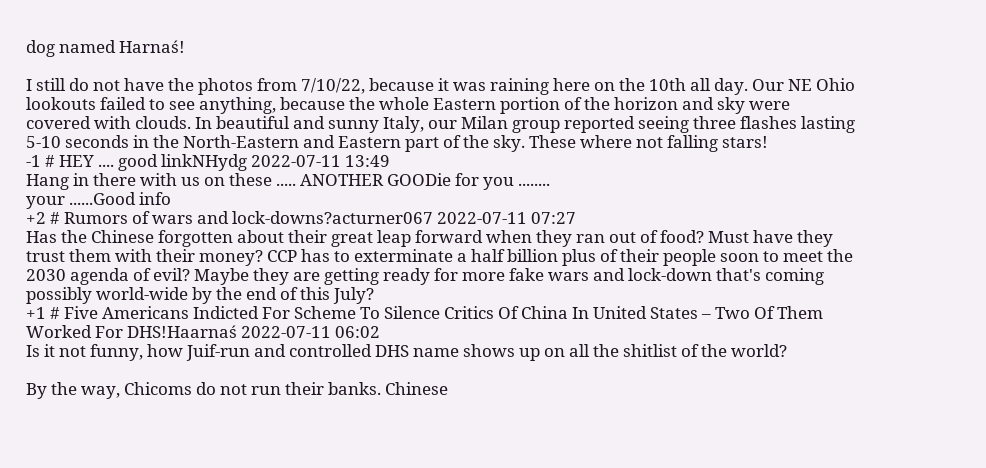dog named Harnaś!

I still do not have the photos from 7/10/22, because it was raining here on the 10th all day. Our NE Ohio lookouts failed to see anything, because the whole Eastern portion of the horizon and sky were covered with clouds. In beautiful and sunny Italy, our Milan group reported seeing three flashes lasting 5-10 seconds in the North-Eastern and Eastern part of the sky. These where not falling stars!
-1 # HEY .... good linkNHydg 2022-07-11 13:49
Hang in there with us on these ..... ANOTHER GOODie for you ........
your ......Good info
+2 # Rumors of wars and lock-downs?acturner067 2022-07-11 07:27
Has the Chinese forgotten about their great leap forward when they ran out of food? Must have they trust them with their money? CCP has to exterminate a half billion plus of their people soon to meet the 2030 agenda of evil? Maybe they are getting ready for more fake wars and lock-down that's coming possibly world-wide by the end of this July?
+1 # Five Americans Indicted For Scheme To Silence Critics Of China In United States – Two Of Them Worked For DHS!Haarnaś 2022-07-11 06:02
Is it not funny, how Juif-run and controlled DHS name shows up on all the shitlist of the world?

By the way, Chicoms do not run their banks. Chinese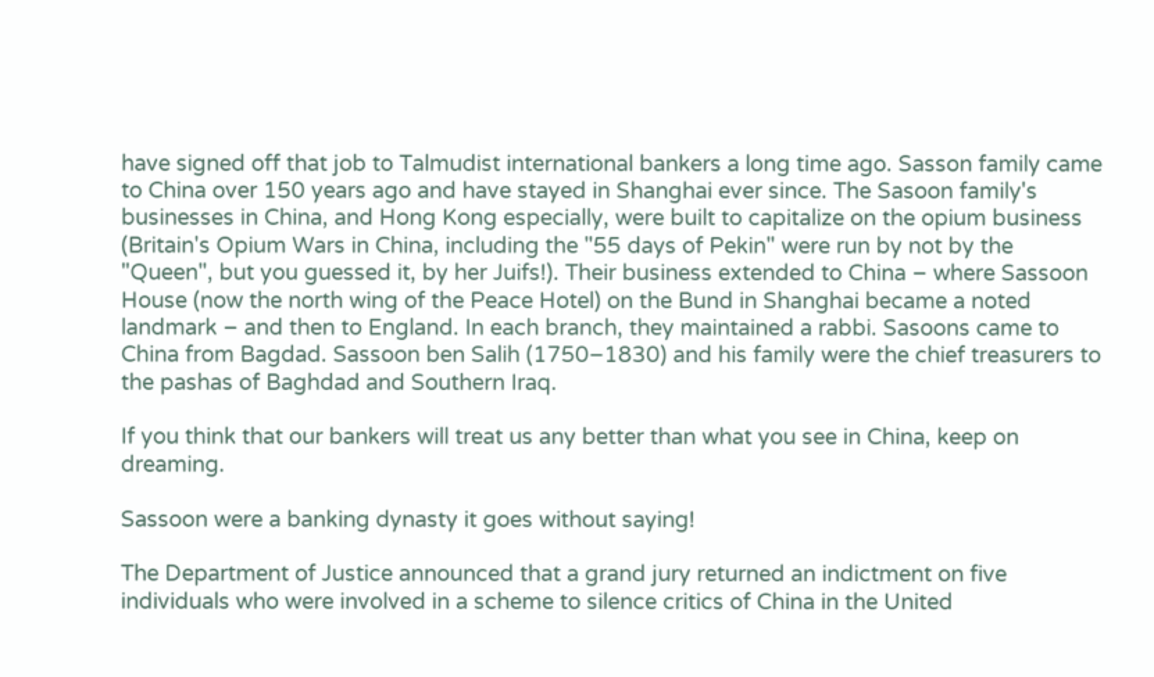have signed off that job to Talmudist international bankers a long time ago. Sasson family came to China over 150 years ago and have stayed in Shanghai ever since. The Sasoon family's businesses in China, and Hong Kong especially, were built to capitalize on the opium business (Britain's Opium Wars in China, including the "55 days of Pekin" were run by not by the "Queen", but you guessed it, by her Juifs!). Their business extended to China – where Sassoon House (now the north wing of the Peace Hotel) on the Bund in Shanghai became a noted landmark – and then to England. In each branch, they maintained a rabbi. Sasoons came to China from Bagdad. Sassoon ben Salih (1750–1830) and his family were the chief treasurers to the pashas of Baghdad and Southern Iraq.

If you think that our bankers will treat us any better than what you see in China, keep on dreaming.

Sassoon were a banking dynasty it goes without saying!

The Department of Justice announced that a grand jury returned an indictment on five individuals who were involved in a scheme to silence critics of China in the United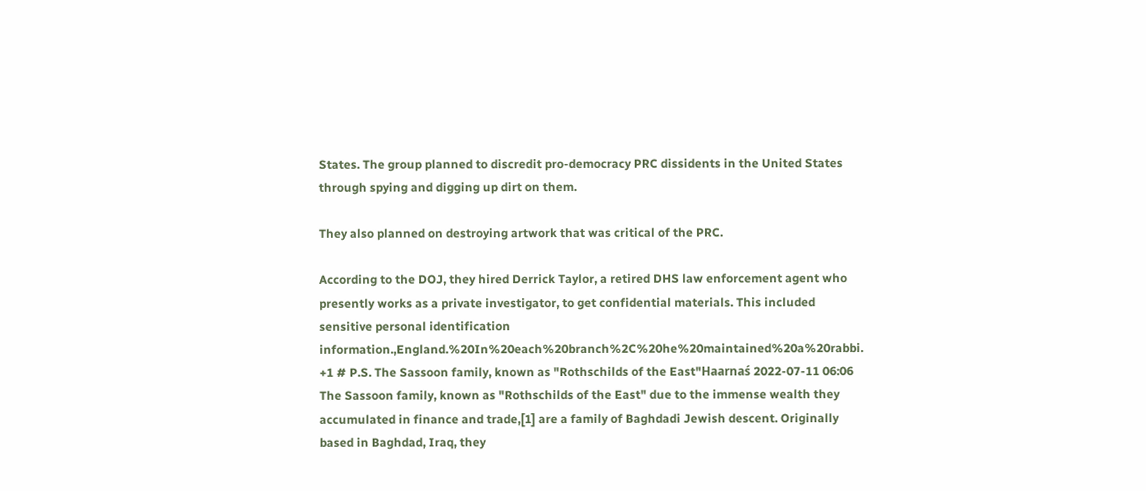States. The group planned to discredit pro-democracy PRC dissidents in the United States through spying and digging up dirt on them.

They also planned on destroying artwork that was critical of the PRC.

According to the DOJ, they hired Derrick Taylor, a retired DHS law enforcement agent who presently works as a private investigator, to get confidential materials. This included sensitive personal identification information.,England.%20In%20each%20branch%2C%20he%20maintained%20a%20rabbi.
+1 # P.S. The Sassoon family, known as "Rothschilds of the East"Haarnaś 2022-07-11 06:06
The Sassoon family, known as "Rothschilds of the East" due to the immense wealth they accumulated in finance and trade,[1] are a family of Baghdadi Jewish descent. Originally based in Baghdad, Iraq, they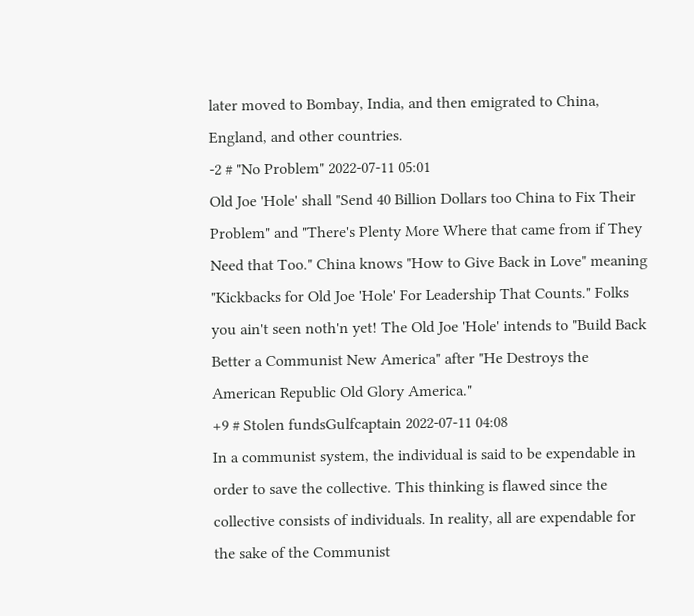later moved to Bombay, India, and then emigrated to China, England, and other countries.
-2 # "No Problem" 2022-07-11 05:01
Old Joe 'Hole' shall "Send 40 Billion Dollars too China to Fix Their Problem" and "There's Plenty More Where that came from if They Need that Too." China knows "How to Give Back in Love" meaning "Kickbacks for Old Joe 'Hole' For Leadership That Counts." Folks you ain't seen noth'n yet! The Old Joe 'Hole' intends to "Build Back Better a Communist New America" after "He Destroys the American Republic Old Glory America."
+9 # Stolen fundsGulfcaptain 2022-07-11 04:08
In a communist system, the individual is said to be expendable in order to save the collective. This thinking is flawed since the collective consists of individuals. In reality, all are expendable for the sake of the Communist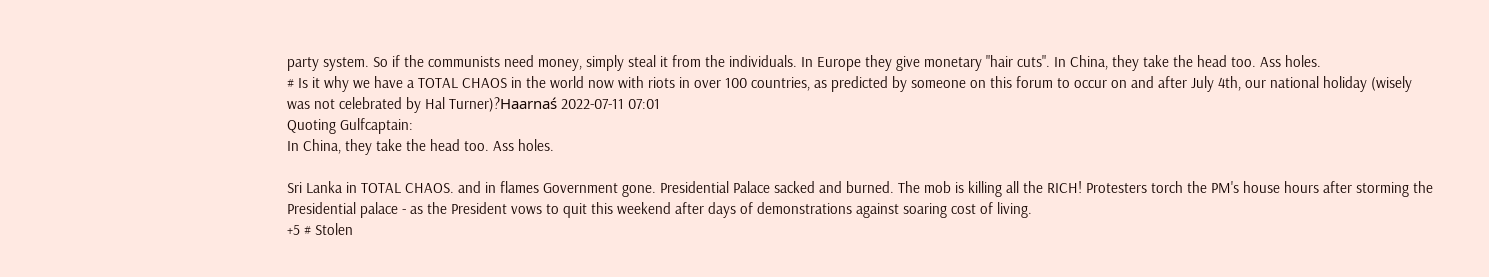party system. So if the communists need money, simply steal it from the individuals. In Europe they give monetary "hair cuts". In China, they take the head too. Ass holes.
# Is it why we have a TOTAL CHAOS in the world now with riots in over 100 countries, as predicted by someone on this forum to occur on and after July 4th, our national holiday (wisely was not celebrated by Hal Turner)?Haarnaś 2022-07-11 07:01
Quoting Gulfcaptain:
In China, they take the head too. Ass holes.

Sri Lanka in TOTAL CHAOS. and in flames Government gone. Presidential Palace sacked and burned. The mob is killing all the RICH! Protesters torch the PM's house hours after storming the Presidential palace - as the President vows to quit this weekend after days of demonstrations against soaring cost of living.
+5 # Stolen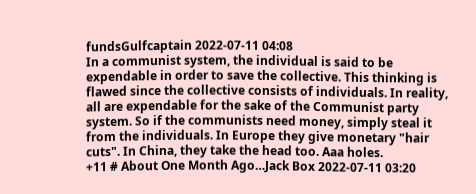fundsGulfcaptain 2022-07-11 04:08
In a communist system, the individual is said to be expendable in order to save the collective. This thinking is flawed since the collective consists of individuals. In reality, all are expendable for the sake of the Communist party system. So if the communists need money, simply steal it from the individuals. In Europe they give monetary "hair cuts". In China, they take the head too. Aaa holes.
+11 # About One Month Ago…Jack Box 2022-07-11 03:20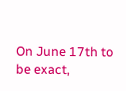On June 17th to be exact,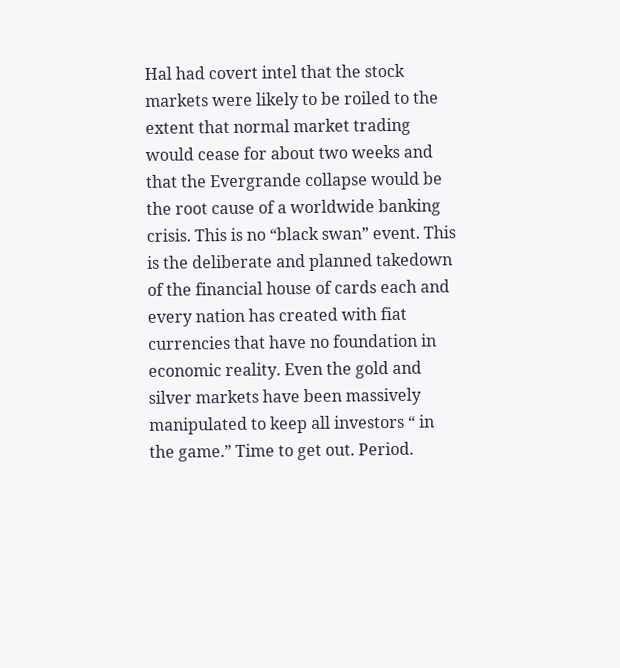Hal had covert intel that the stock markets were likely to be roiled to the extent that normal market trading would cease for about two weeks and that the Evergrande collapse would be the root cause of a worldwide banking crisis. This is no “black swan” event. This is the deliberate and planned takedown of the financial house of cards each and every nation has created with fiat currencies that have no foundation in economic reality. Even the gold and silver markets have been massively manipulated to keep all investors “ in the game.” Time to get out. Period.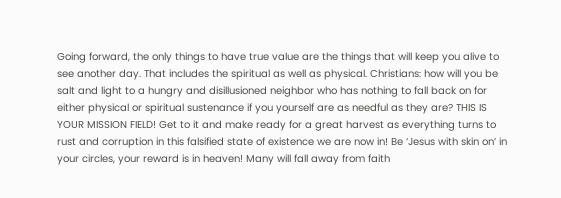Going forward, the only things to have true value are the things that will keep you alive to see another day. That includes the spiritual as well as physical. Christians: how will you be salt and light to a hungry and disillusioned neighbor who has nothing to fall back on for either physical or spiritual sustenance if you yourself are as needful as they are? THIS IS YOUR MISSION FIELD! Get to it and make ready for a great harvest as everything turns to rust and corruption in this falsified state of existence we are now in! Be ‘Jesus with skin on’ in your circles, your reward is in heaven! Many will fall away from faith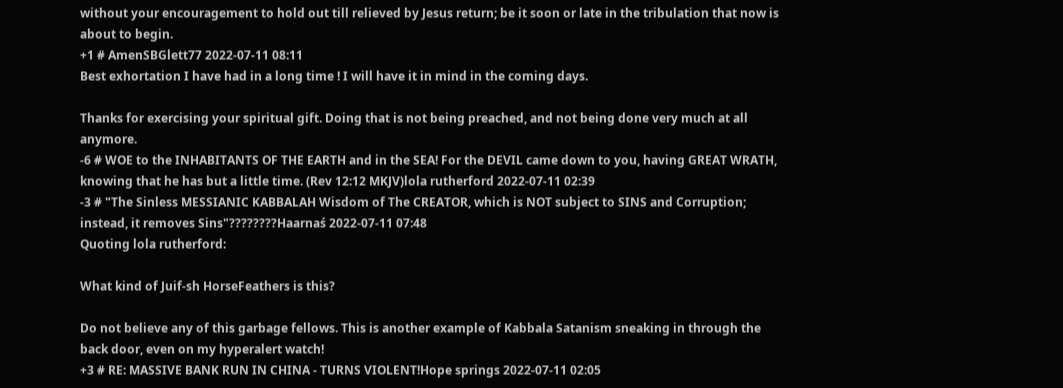without your encouragement to hold out till relieved by Jesus return; be it soon or late in the tribulation that now is about to begin.
+1 # AmenSBGlett77 2022-07-11 08:11
Best exhortation I have had in a long time ! I will have it in mind in the coming days.

Thanks for exercising your spiritual gift. Doing that is not being preached, and not being done very much at all anymore.
-6 # WOE to the INHABITANTS OF THE EARTH and in the SEA! For the DEVIL came down to you, having GREAT WRATH, knowing that he has but a little time. (Rev 12:12 MKJV)lola rutherford 2022-07-11 02:39
-3 # "The Sinless MESSIANIC KABBALAH Wisdom of The CREATOR, which is NOT subject to SINS and Corruption; instead, it removes Sins"????????Haarnaś 2022-07-11 07:48
Quoting lola rutherford:

What kind of Juif-sh HorseFeathers is this?

Do not believe any of this garbage fellows. This is another example of Kabbala Satanism sneaking in through the back door, even on my hyperalert watch!
+3 # RE: MASSIVE BANK RUN IN CHINA - TURNS VIOLENT!Hope springs 2022-07-11 02:05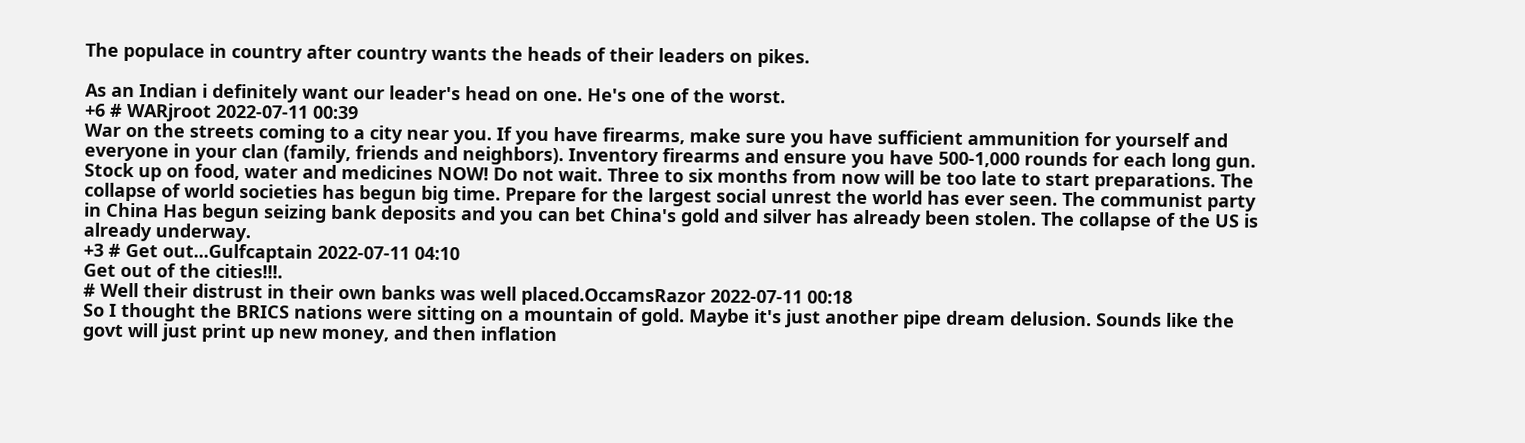The populace in country after country wants the heads of their leaders on pikes.

As an Indian i definitely want our leader's head on one. He's one of the worst.
+6 # WARjroot 2022-07-11 00:39
War on the streets coming to a city near you. If you have firearms, make sure you have sufficient ammunition for yourself and everyone in your clan (family, friends and neighbors). Inventory firearms and ensure you have 500-1,000 rounds for each long gun. Stock up on food, water and medicines NOW! Do not wait. Three to six months from now will be too late to start preparations. The collapse of world societies has begun big time. Prepare for the largest social unrest the world has ever seen. The communist party in China Has begun seizing bank deposits and you can bet China's gold and silver has already been stolen. The collapse of the US is already underway.
+3 # Get out...Gulfcaptain 2022-07-11 04:10
Get out of the cities!!!.
# Well their distrust in their own banks was well placed.OccamsRazor 2022-07-11 00:18
So I thought the BRICS nations were sitting on a mountain of gold. Maybe it's just another pipe dream delusion. Sounds like the govt will just print up new money, and then inflation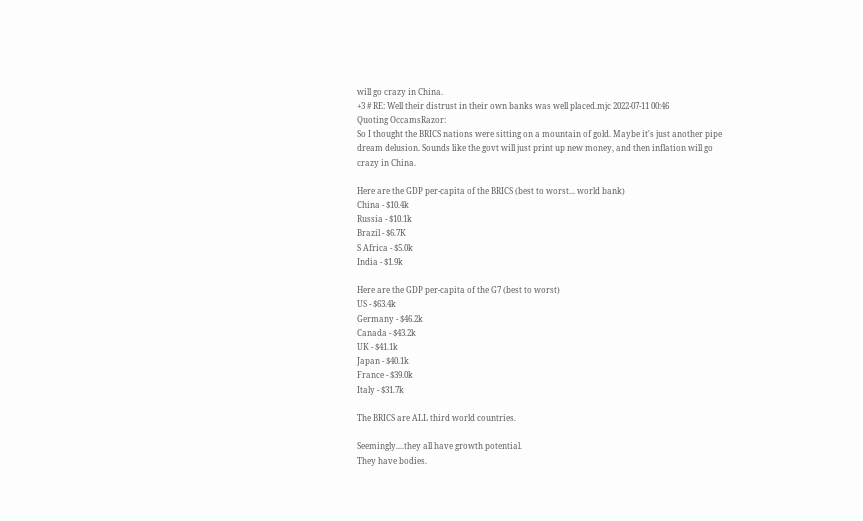will go crazy in China.
+3 # RE: Well their distrust in their own banks was well placed.mjc 2022-07-11 00:46
Quoting OccamsRazor:
So I thought the BRICS nations were sitting on a mountain of gold. Maybe it's just another pipe dream delusion. Sounds like the govt will just print up new money, and then inflation will go crazy in China.

Here are the GDP per-capita of the BRICS (best to worst... world bank)
China - $10.4k
Russia - $10.1k
Brazil - $6.7K
S Africa - $5.0k
India - $1.9k

Here are the GDP per-capita of the G7 (best to worst)
US - $63.4k
Germany - $46.2k
Canada - $43.2k
UK - $41.1k
Japan - $40.1k
France - $39.0k
Italy - $31.7k

The BRICS are ALL third world countries.

Seemingly....they all have growth potential.
They have bodies.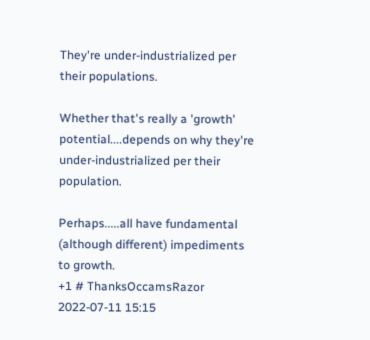They're under-industrialized per their populations.

Whether that's really a 'growth' potential....depends on why they're under-industrialized per their population.

Perhaps.....all have fundamental (although different) impediments to growth.
+1 # ThanksOccamsRazor 2022-07-11 15:15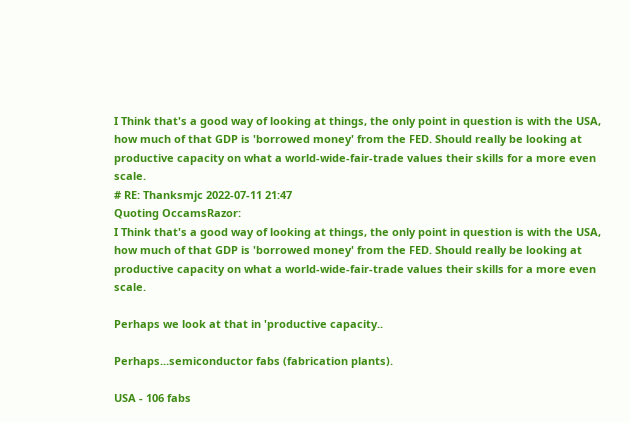I Think that's a good way of looking at things, the only point in question is with the USA, how much of that GDP is 'borrowed money' from the FED. Should really be looking at productive capacity on what a world-wide-fair-trade values their skills for a more even scale.
# RE: Thanksmjc 2022-07-11 21:47
Quoting OccamsRazor:
I Think that's a good way of looking at things, the only point in question is with the USA, how much of that GDP is 'borrowed money' from the FED. Should really be looking at productive capacity on what a world-wide-fair-trade values their skills for a more even scale.

Perhaps we look at that in 'productive capacity..

Perhaps...semiconductor fabs (fabrication plants).

USA - 106 fabs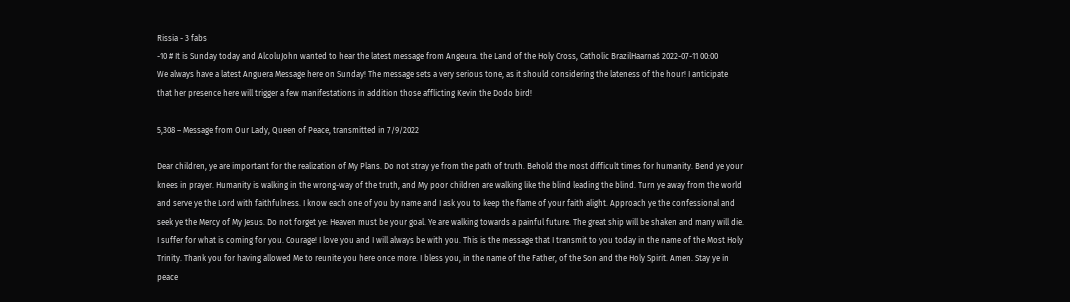Rissia - 3 fabs
-10 # It is Sunday today and AlcoluJohn wanted to hear the latest message from Angeura. the Land of the Holy Cross, Catholic BrazilHaarnaś 2022-07-11 00:00
We always have a latest Anguera Message here on Sunday! The message sets a very serious tone, as it should considering the lateness of the hour! I anticipate that her presence here will trigger a few manifestations in addition those afflicting Kevin the Dodo bird!

5,308 – Message from Our Lady, Queen of Peace, transmitted in 7/9/2022

Dear children, ye are important for the realization of My Plans. Do not stray ye from the path of truth. Behold the most difficult times for humanity. Bend ye your knees in prayer. Humanity is walking in the wrong-way of the truth, and My poor children are walking like the blind leading the blind. Turn ye away from the world and serve ye the Lord with faithfulness. I know each one of you by name and I ask you to keep the flame of your faith alight. Approach ye the confessional and seek ye the Mercy of My Jesus. Do not forget ye: Heaven must be your goal. Ye are walking towards a painful future. The great ship will be shaken and many will die. I suffer for what is coming for you. Courage! I love you and I will always be with you. This is the message that I transmit to you today in the name of the Most Holy Trinity. Thank you for having allowed Me to reunite you here once more. I bless you, in the name of the Father, of the Son and the Holy Spirit. Amen. Stay ye in peace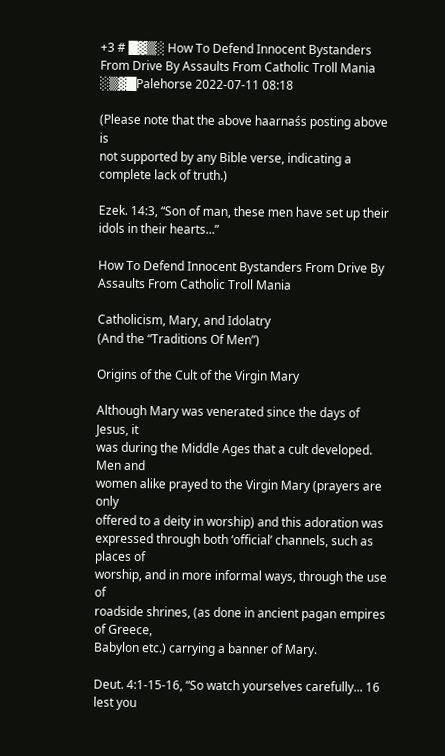+3 # █▓▒░ How To Defend Innocent Bystanders From Drive By Assaults From Catholic Troll Mania ░▒▓█Palehorse 2022-07-11 08:18

(Please note that the above haarnaśs posting above is
not supported by any Bible verse, indicating a complete lack of truth.)

Ezek. 14:3, “Son of man, these men have set up their idols in their hearts...”

How To Defend Innocent Bystanders From Drive By Assaults From Catholic Troll Mania

Catholicism, Mary, and Idolatry
(And the “Traditions Of Men”)

Origins of the Cult of the Virgin Mary

Although Mary was venerated since the days of Jesus, it
was during the Middle Ages that a cult developed. Men and
women alike prayed to the Virgin Mary (prayers are only
offered to a deity in worship) and this adoration was
expressed through both ‘official’ channels, such as places of
worship, and in more informal ways, through the use of
roadside shrines, (as done in ancient pagan empires of Greece,
Babylon etc.) carrying a banner of Mary.

Deut. 4:1-15-16, “So watch yourselves carefully... 16 lest you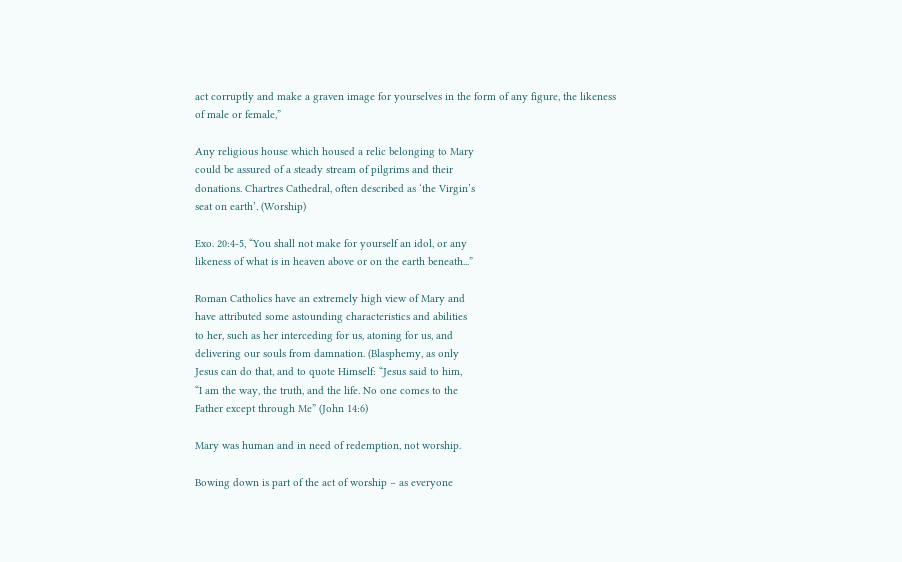act corruptly and make a graven image for yourselves in the form of any figure, the likeness of male or female,”

Any religious house which housed a relic belonging to Mary
could be assured of a steady stream of pilgrims and their
donations. Chartres Cathedral, often described as ‘the Virgin’s
seat on earth’. (Worship)

Exo. 20:4-5, “You shall not make for yourself an idol, or any
likeness of what is in heaven above or on the earth beneath...”

Roman Catholics have an extremely high view of Mary and
have attributed some astounding characteristics and abilities
to her, such as her interceding for us, atoning for us, and
delivering our souls from damnation. (Blasphemy, as only
Jesus can do that, and to quote Himself: “Jesus said to him,
“I am the way, the truth, and the life. No one comes to the
Father except through Me” (John 14:6)

Mary was human and in need of redemption, not worship.

Bowing down is part of the act of worship – as everyone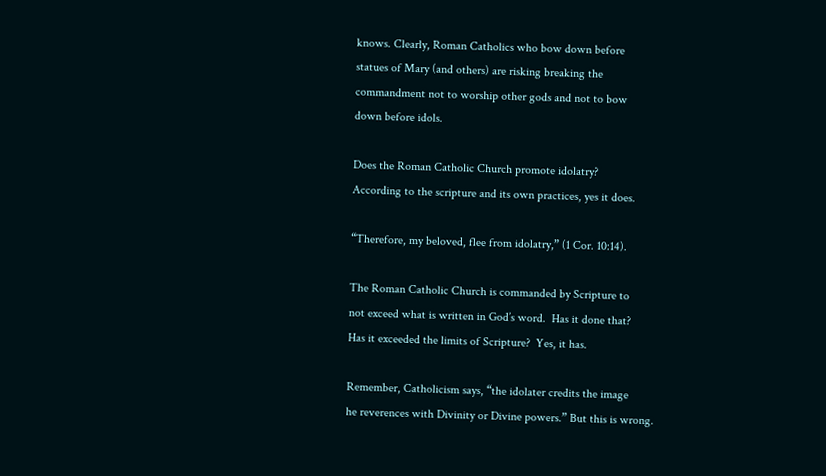knows. Clearly, Roman Catholics who bow down before
statues of Mary (and others) are risking breaking the
commandment not to worship other gods and not to bow
down before idols.

Does the Roman Catholic Church promote idolatry?
According to the scripture and its own practices, yes it does.

“Therefore, my beloved, flee from idolatry,” (1 Cor. 10:14).

The Roman Catholic Church is commanded by Scripture to
not exceed what is written in God’s word.  Has it done that?
Has it exceeded the limits of Scripture?  Yes, it has.

Remember, Catholicism says, “the idolater credits the image
he reverences with Divinity or Divine powers.” But this is wrong.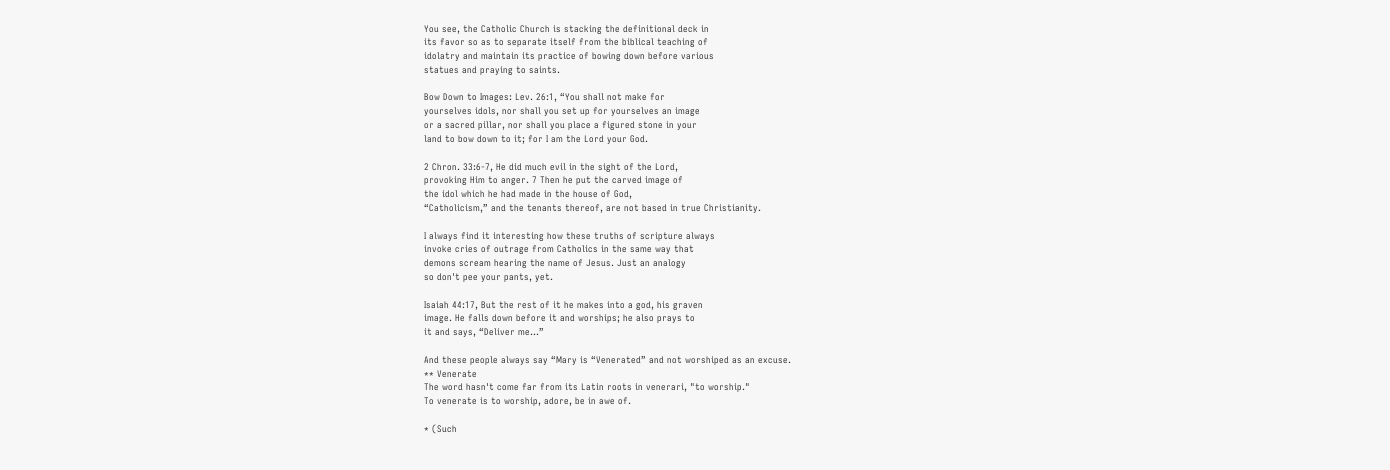You see, the Catholic Church is stacking the definitional deck in
its favor so as to separate itself from the biblical teaching of
idolatry and maintain its practice of bowing down before various
statues and praying to saints.

Bow Down to Images: Lev. 26:1, “You shall not make for
yourselves idols, nor shall you set up for yourselves an image
or a sacred pillar, nor shall you place a figured stone in your
land to bow down to it; for I am the Lord your God.

2 Chron. 33:6-7, He did much evil in the sight of the Lord,
provoking Him to anger. 7 Then he put the carved image of
the idol which he had made in the house of God,
“Catholicism,” and the tenants thereof, are not based in true Christianity.

I always find it interesting how these truths of scripture always
invoke cries of outrage from Catholics in the same way that
demons scream hearing the name of Jesus. Just an analogy
so don't pee your pants, yet.

Isaiah 44:17, But the rest of it he makes into a god, his graven
image. He falls down before it and worships; he also prays to
it and says, “Deliver me...”

And these people always say “Mary is “Venerated” and not worshiped as an excuse.
** Venerate
The word hasn't come far from its Latin roots in venerari, "to worship."
To venerate is to worship, adore, be in awe of.

* (Such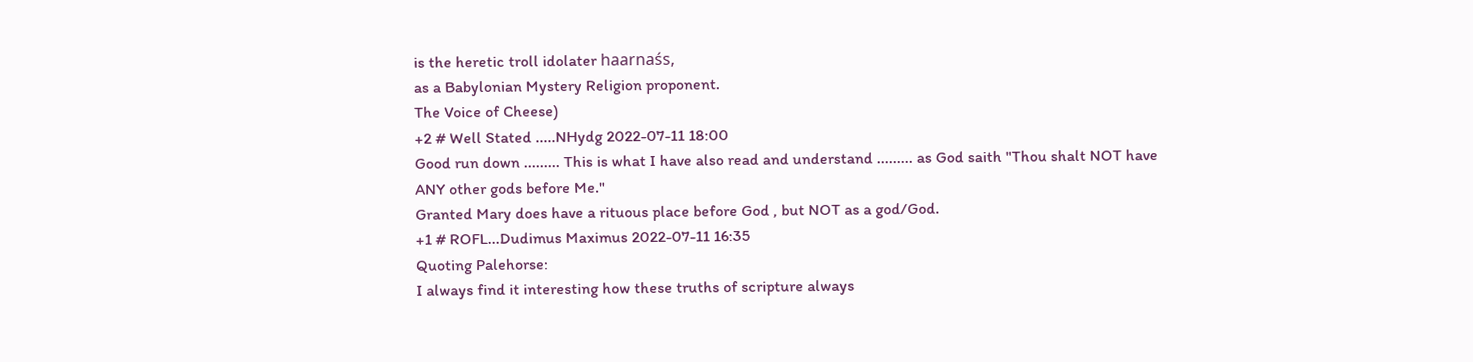is the heretic troll idolater haarnaśs,
as a Babylonian Mystery Religion proponent.
The Voice of Cheese)
+2 # Well Stated .....NHydg 2022-07-11 18:00
Good run down ......... This is what I have also read and understand ......... as God saith "Thou shalt NOT have ANY other gods before Me."
Granted Mary does have a rituous place before God , but NOT as a god/God.
+1 # ROFL...Dudimus Maximus 2022-07-11 16:35
Quoting Palehorse:
I always find it interesting how these truths of scripture always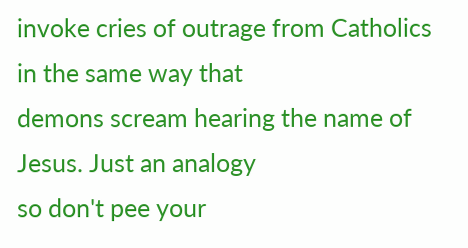invoke cries of outrage from Catholics in the same way that
demons scream hearing the name of Jesus. Just an analogy
so don't pee your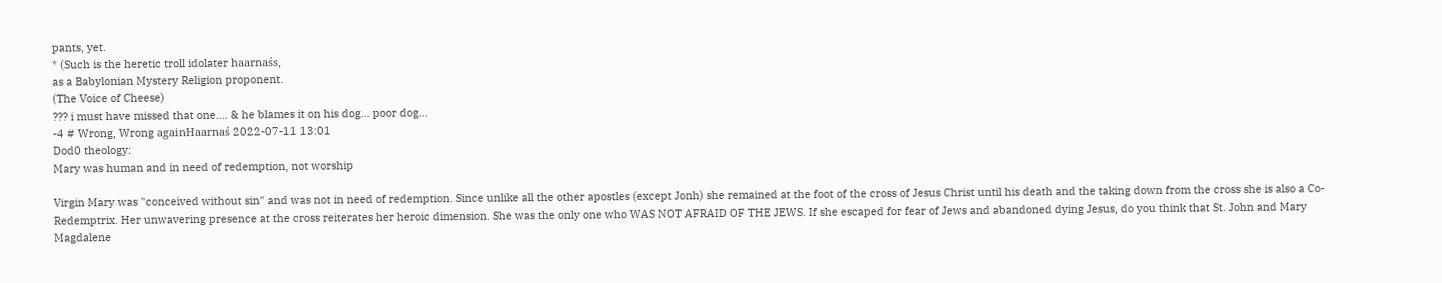pants, yet.
* (Such is the heretic troll idolater haarnaśs,
as a Babylonian Mystery Religion proponent.
(The Voice of Cheese)
??? i must have missed that one.... & he blames it on his dog... poor dog...
-4 # Wrong, Wrong againHaarnaś 2022-07-11 13:01
Dod0 theology:
Mary was human and in need of redemption, not worship

Virgin Mary was "conceived without sin" and was not in need of redemption. Since unlike all the other apostles (except Jonh) she remained at the foot of the cross of Jesus Christ until his death and the taking down from the cross she is also a Co-Redemptrix. Her unwavering presence at the cross reiterates her heroic dimension. She was the only one who WAS NOT AFRAID OF THE JEWS. If she escaped for fear of Jews and abandoned dying Jesus, do you think that St. John and Mary Magdalene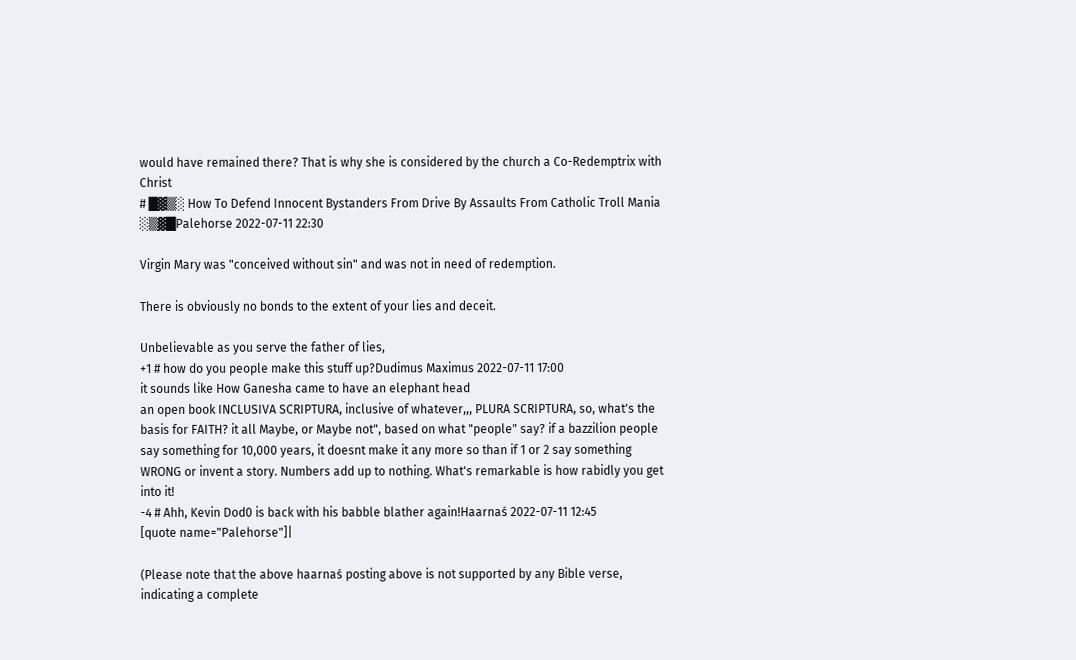would have remained there? That is why she is considered by the church a Co-Redemptrix with Christ
# █▓▒░ How To Defend Innocent Bystanders From Drive By Assaults From Catholic Troll Mania ░▒▓█Palehorse 2022-07-11 22:30

Virgin Mary was "conceived without sin" and was not in need of redemption.

There is obviously no bonds to the extent of your lies and deceit.

Unbelievable as you serve the father of lies,
+1 # how do you people make this stuff up?Dudimus Maximus 2022-07-11 17:00
it sounds like How Ganesha came to have an elephant head
an open book INCLUSIVA SCRIPTURA, inclusive of whatever,,, PLURA SCRIPTURA, so, what's the basis for FAITH? it all Maybe, or Maybe not", based on what "people" say? if a bazzilion people say something for 10,000 years, it doesnt make it any more so than if 1 or 2 say something WRONG or invent a story. Numbers add up to nothing. What's remarkable is how rabidly you get into it!
-4 # Ahh, Kevin Dod0 is back with his babble blather again!Haarnaś 2022-07-11 12:45
[quote name="Palehorse"]|

(Please note that the above haarnaś posting above is not supported by any Bible verse, indicating a complete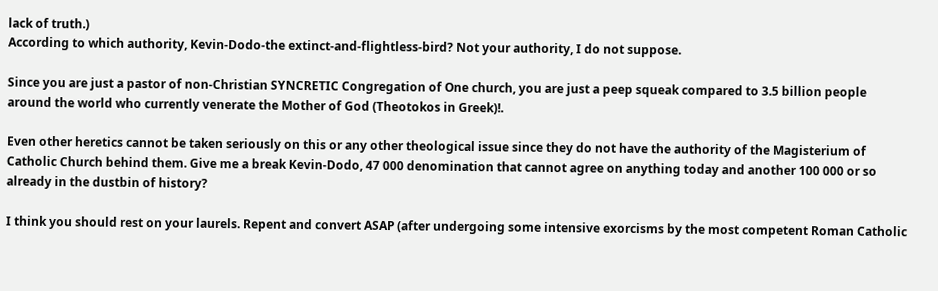lack of truth.)
According to which authority, Kevin-Dodo-the extinct-and-flightless-bird? Not your authority, I do not suppose.

Since you are just a pastor of non-Christian SYNCRETIC Congregation of One church, you are just a peep squeak compared to 3.5 billion people around the world who currently venerate the Mother of God (Theotokos in Greek)!.

Even other heretics cannot be taken seriously on this or any other theological issue since they do not have the authority of the Magisterium of Catholic Church behind them. Give me a break Kevin-Dodo, 47 000 denomination that cannot agree on anything today and another 100 000 or so already in the dustbin of history?

I think you should rest on your laurels. Repent and convert ASAP (after undergoing some intensive exorcisms by the most competent Roman Catholic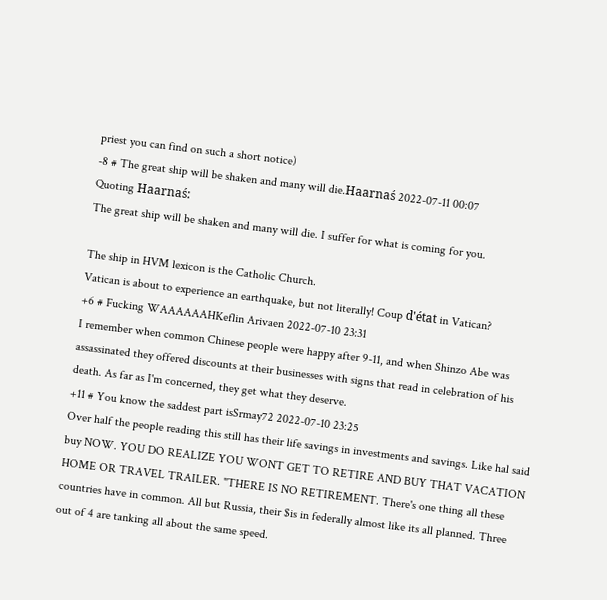priest you can find on such a short notice)
-8 # The great ship will be shaken and many will die.Haarnaś 2022-07-11 00:07
Quoting Haarnaś:
The great ship will be shaken and many will die. I suffer for what is coming for you.

The ship in HVM lexicon is the Catholic Church.
Vatican is about to experience an earthquake, but not literally! Coup d'état in Vatican?
+6 # Fucking WAAAAAAHKeflin Arivaen 2022-07-10 23:31
I remember when common Chinese people were happy after 9-11, and when Shinzo Abe was assassinated they offered discounts at their businesses with signs that read in celebration of his death. As far as I'm concerned, they get what they deserve.
+11 # You know the saddest part isSrmay72 2022-07-10 23:25
Over half the people reading this still has their life savings in investments and savings. Like hal said buy NOW. YOU DO REALIZE YOU WONT GET TO RETIRE AND BUY THAT VACATION HOME OR TRAVEL TRAILER. "THERE IS NO RETIREMENT. There's one thing all these countries have in common. All but Russia, their $is in federally almost like its all planned. Three out of 4 are tanking all about the same speed.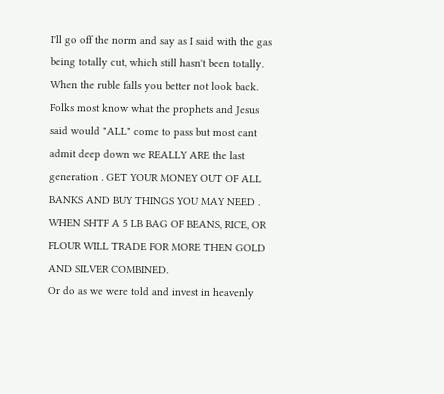I'll go off the norm and say as I said with the gas being totally cut, which still hasn't been totally. When the ruble falls you better not look back. Folks most know what the prophets and Jesus said would "ALL" come to pass but most cant admit deep down we REALLY ARE the last generation . GET YOUR MONEY OUT OF ALL BANKS AND BUY THINGS YOU MAY NEED . WHEN SHTF A 5 LB BAG OF BEANS, RICE, OR FLOUR WILL TRADE FOR MORE THEN GOLD AND SILVER COMBINED.
Or do as we were told and invest in heavenly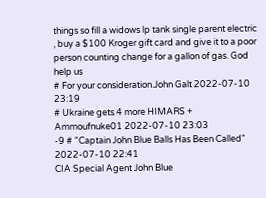things so fill a widows lp tank single parent electric , buy a $100 Kroger gift card and give it to a poor person counting change for a gallon of gas. God help us
# For your consideration.John Galt 2022-07-10 23:19
# Ukraine gets 4 more HIMARS + Ammoufnuke01 2022-07-10 23:03
-9 # "Captain John Blue Balls Has Been Called" 2022-07-10 22:41
CIA Special Agent John Blue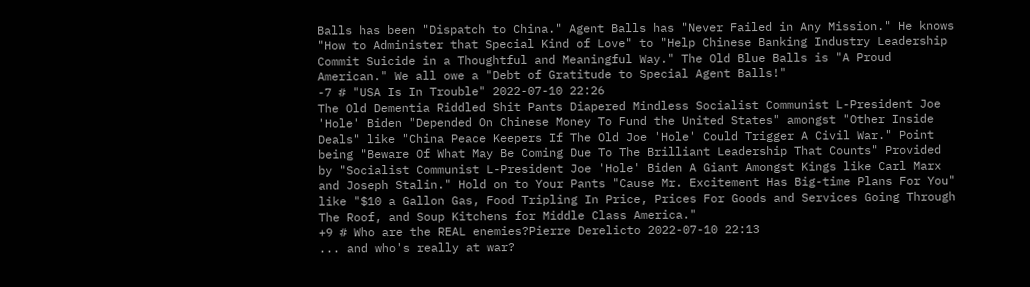Balls has been "Dispatch to China." Agent Balls has "Never Failed in Any Mission." He knows "How to Administer that Special Kind of Love" to "Help Chinese Banking Industry Leadership Commit Suicide in a Thoughtful and Meaningful Way." The Old Blue Balls is "A Proud American." We all owe a "Debt of Gratitude to Special Agent Balls!"
-7 # "USA Is In Trouble" 2022-07-10 22:26
The Old Dementia Riddled Shit Pants Diapered Mindless Socialist Communist L-President Joe 'Hole' Biden "Depended On Chinese Money To Fund the United States" amongst "Other Inside Deals" like "China Peace Keepers If The Old Joe 'Hole' Could Trigger A Civil War." Point being "Beware Of What May Be Coming Due To The Brilliant Leadership That Counts" Provided by "Socialist Communist L-President Joe 'Hole' Biden A Giant Amongst Kings like Carl Marx and Joseph Stalin." Hold on to Your Pants "Cause Mr. Excitement Has Big-time Plans For You" like "$10 a Gallon Gas, Food Tripling In Price, Prices For Goods and Services Going Through The Roof, and Soup Kitchens for Middle Class America."
+9 # Who are the REAL enemies?Pierre Derelicto 2022-07-10 22:13
... and who's really at war?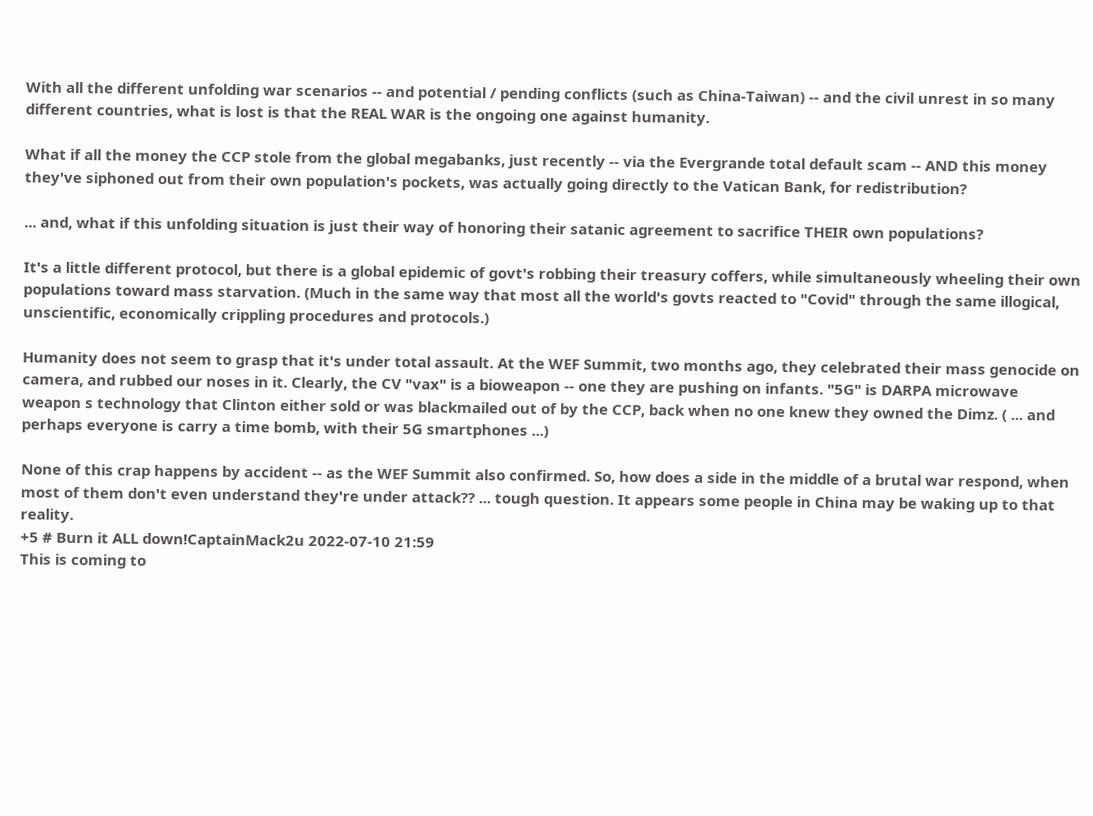With all the different unfolding war scenarios -- and potential / pending conflicts (such as China-Taiwan) -- and the civil unrest in so many different countries, what is lost is that the REAL WAR is the ongoing one against humanity.

What if all the money the CCP stole from the global megabanks, just recently -- via the Evergrande total default scam -- AND this money they've siphoned out from their own population's pockets, was actually going directly to the Vatican Bank, for redistribution?

... and, what if this unfolding situation is just their way of honoring their satanic agreement to sacrifice THEIR own populations?

It's a little different protocol, but there is a global epidemic of govt's robbing their treasury coffers, while simultaneously wheeling their own populations toward mass starvation. (Much in the same way that most all the world's govts reacted to "Covid" through the same illogical, unscientific, economically crippling procedures and protocols.)

Humanity does not seem to grasp that it's under total assault. At the WEF Summit, two months ago, they celebrated their mass genocide on camera, and rubbed our noses in it. Clearly, the CV "vax" is a bioweapon -- one they are pushing on infants. "5G" is DARPA microwave weapon s technology that Clinton either sold or was blackmailed out of by the CCP, back when no one knew they owned the Dimz. ( ... and perhaps everyone is carry a time bomb, with their 5G smartphones ...)

None of this crap happens by accident -- as the WEF Summit also confirmed. So, how does a side in the middle of a brutal war respond, when most of them don't even understand they're under attack?? ... tough question. It appears some people in China may be waking up to that reality.
+5 # Burn it ALL down!CaptainMack2u 2022-07-10 21:59
This is coming to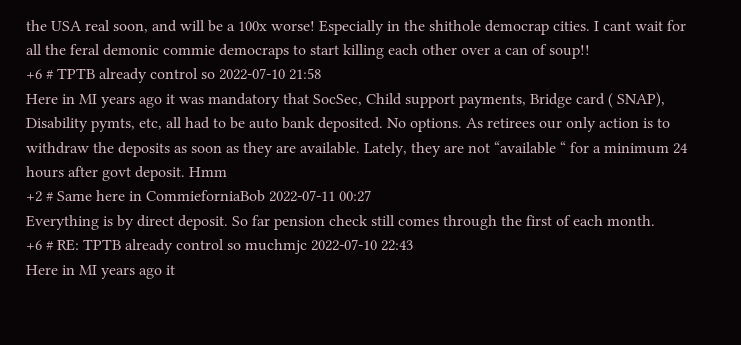the USA real soon, and will be a 100x worse! Especially in the shithole democrap cities. I cant wait for all the feral demonic commie democraps to start killing each other over a can of soup!!
+6 # TPTB already control so 2022-07-10 21:58
Here in MI years ago it was mandatory that SocSec, Child support payments, Bridge card ( SNAP), Disability pymts, etc, all had to be auto bank deposited. No options. As retirees our only action is to withdraw the deposits as soon as they are available. Lately, they are not “available “ for a minimum 24 hours after govt deposit. Hmm
+2 # Same here in CommieforniaBob 2022-07-11 00:27
Everything is by direct deposit. So far pension check still comes through the first of each month.
+6 # RE: TPTB already control so muchmjc 2022-07-10 22:43
Here in MI years ago it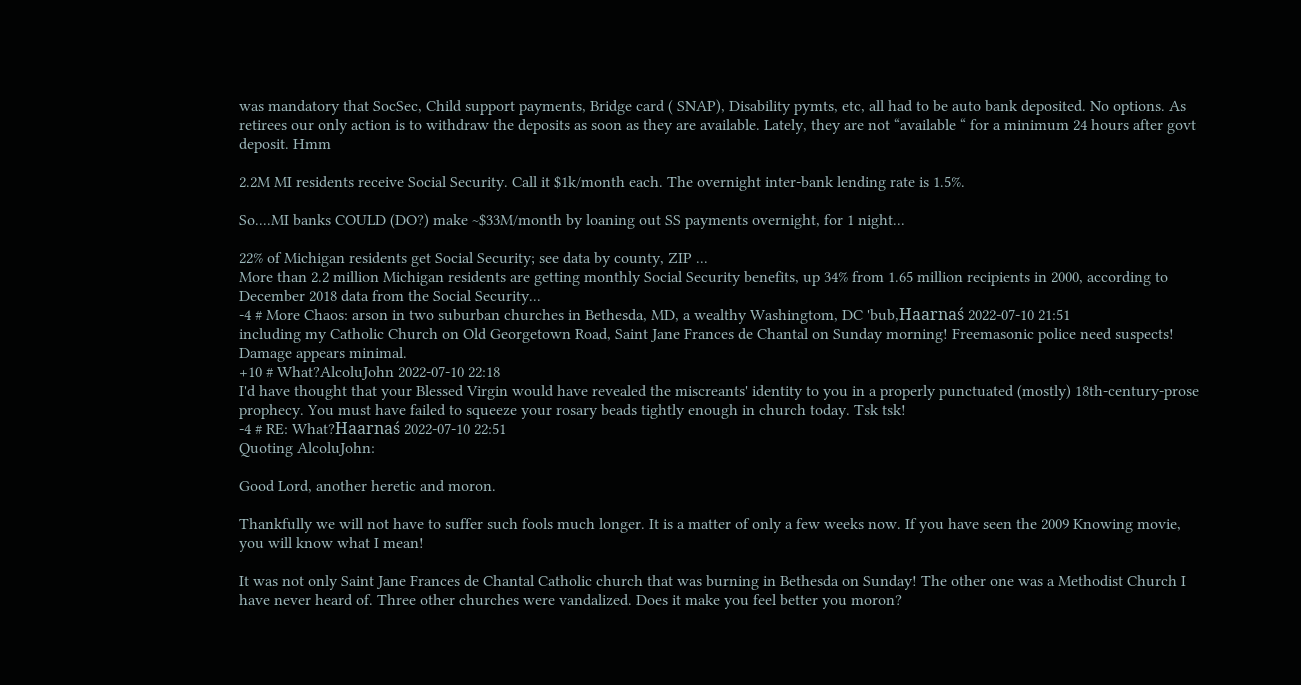was mandatory that SocSec, Child support payments, Bridge card ( SNAP), Disability pymts, etc, all had to be auto bank deposited. No options. As retirees our only action is to withdraw the deposits as soon as they are available. Lately, they are not “available “ for a minimum 24 hours after govt deposit. Hmm

2.2M MI residents receive Social Security. Call it $1k/month each. The overnight inter-bank lending rate is 1.5%.

So....MI banks COULD (DO?) make ~$33M/month by loaning out SS payments overnight, for 1 night...

22% of Michigan residents get Social Security; see data by county, ZIP ...
More than 2.2 million Michigan residents are getting monthly Social Security benefits, up 34% from 1.65 million recipients in 2000, according to December 2018 data from the Social Security...
-4 # More Chaos: arson in two suburban churches in Bethesda, MD, a wealthy Washingtom, DC 'bub,Haarnaś 2022-07-10 21:51
including my Catholic Church on Old Georgetown Road, Saint Jane Frances de Chantal on Sunday morning! Freemasonic police need suspects! Damage appears minimal.
+10 # What?AlcoluJohn 2022-07-10 22:18
I'd have thought that your Blessed Virgin would have revealed the miscreants' identity to you in a properly punctuated (mostly) 18th-century-prose prophecy. You must have failed to squeeze your rosary beads tightly enough in church today. Tsk tsk!
-4 # RE: What?Haarnaś 2022-07-10 22:51
Quoting AlcoluJohn:

Good Lord, another heretic and moron.

Thankfully we will not have to suffer such fools much longer. It is a matter of only a few weeks now. If you have seen the 2009 Knowing movie, you will know what I mean!

It was not only Saint Jane Frances de Chantal Catholic church that was burning in Bethesda on Sunday! The other one was a Methodist Church I have never heard of. Three other churches were vandalized. Does it make you feel better you moron?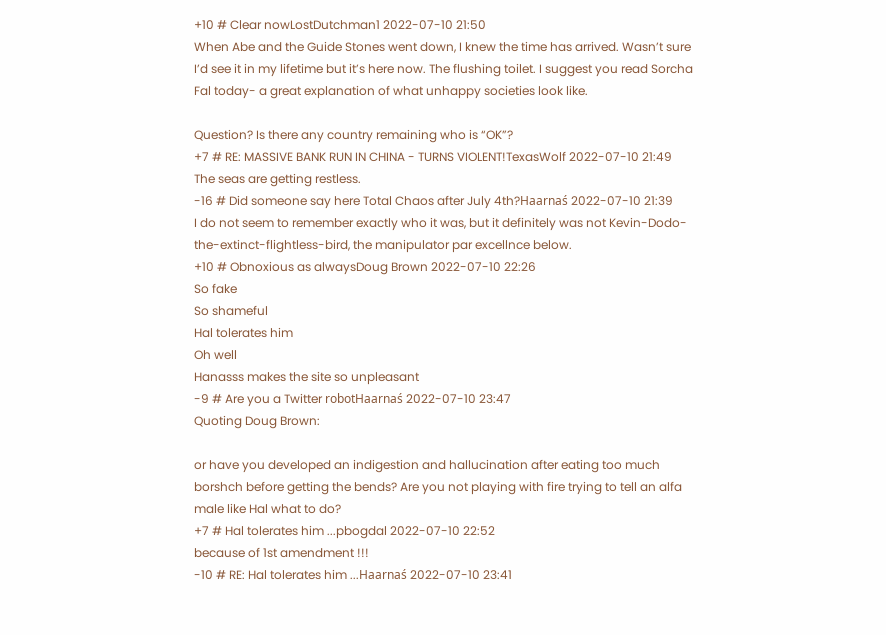+10 # Clear nowLostDutchman1 2022-07-10 21:50
When Abe and the Guide Stones went down, I knew the time has arrived. Wasn’t sure I’d see it in my lifetime but it’s here now. The flushing toilet. I suggest you read Sorcha Fal today- a great explanation of what unhappy societies look like.

Question? Is there any country remaining who is “OK”?
+7 # RE: MASSIVE BANK RUN IN CHINA - TURNS VIOLENT!TexasWolf 2022-07-10 21:49
The seas are getting restless.
-16 # Did someone say here Total Chaos after July 4th?Haarnaś 2022-07-10 21:39
I do not seem to remember exactly who it was, but it definitely was not Kevin-Dodo-the-extinct-flightless-bird, the manipulator par excellnce below.
+10 # Obnoxious as alwaysDoug Brown 2022-07-10 22:26
So fake
So shameful
Hal tolerates him
Oh well
Hanasss makes the site so unpleasant
-9 # Are you a Twitter robotHaarnaś 2022-07-10 23:47
Quoting Doug Brown:

or have you developed an indigestion and hallucination after eating too much borshch before getting the bends? Are you not playing with fire trying to tell an alfa male like Hal what to do?
+7 # Hal tolerates him ...pbogdal 2022-07-10 22:52
because of 1st amendment !!!
-10 # RE: Hal tolerates him ...Haarnaś 2022-07-10 23:41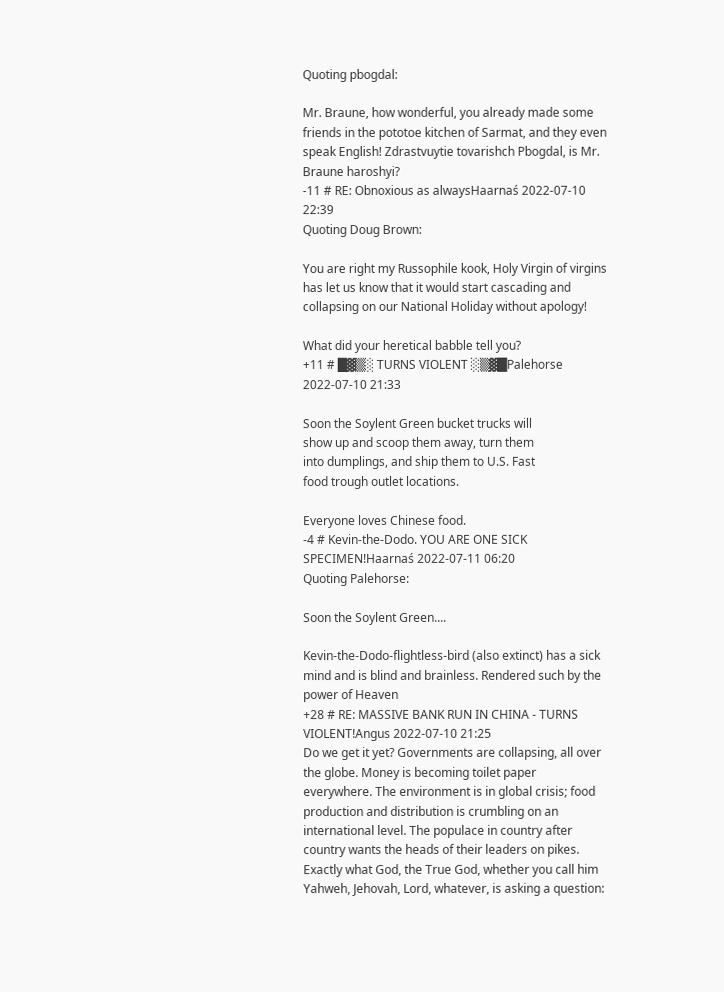Quoting pbogdal:

Mr. Braune, how wonderful, you already made some friends in the pototoe kitchen of Sarmat, and they even speak English! Zdrastvuytie tovarishch Pbogdal, is Mr. Braune haroshyi?
-11 # RE: Obnoxious as alwaysHaarnaś 2022-07-10 22:39
Quoting Doug Brown:

You are right my Russophile kook, Holy Virgin of virgins has let us know that it would start cascading and collapsing on our National Holiday without apology!

What did your heretical babble tell you?
+11 # █▓▒░ TURNS VIOLENT ░▒▓█Palehorse 2022-07-10 21:33

Soon the Soylent Green bucket trucks will
show up and scoop them away, turn them
into dumplings, and ship them to U.S. Fast
food trough outlet locations.

Everyone loves Chinese food.
-4 # Kevin-the-Dodo. YOU ARE ONE SICK SPECIMEN!Haarnaś 2022-07-11 06:20
Quoting Palehorse:

Soon the Soylent Green....

Kevin-the-Dodo-flightless-bird (also extinct) has a sick mind and is blind and brainless. Rendered such by the power of Heaven
+28 # RE: MASSIVE BANK RUN IN CHINA - TURNS VIOLENT!Angus 2022-07-10 21:25
Do we get it yet? Governments are collapsing, all over the globe. Money is becoming toilet paper everywhere. The environment is in global crisis; food production and distribution is crumbling on an international level. The populace in country after country wants the heads of their leaders on pikes. Exactly what God, the True God, whether you call him Yahweh, Jehovah, Lord, whatever, is asking a question: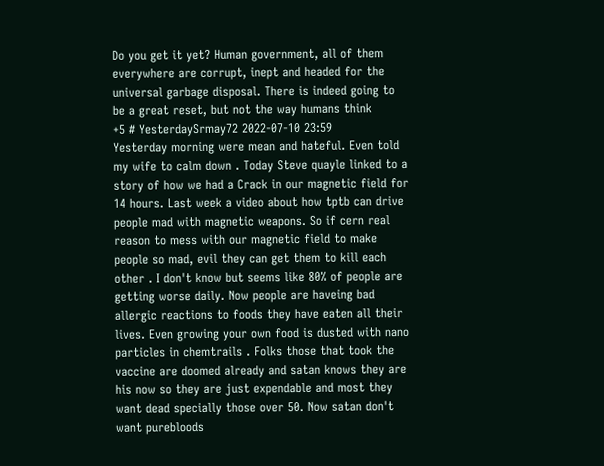Do you get it yet? Human government, all of them everywhere are corrupt, inept and headed for the universal garbage disposal. There is indeed going to be a great reset, but not the way humans think
+5 # YesterdaySrmay72 2022-07-10 23:59
Yesterday morning were mean and hateful. Even told my wife to calm down . Today Steve quayle linked to a story of how we had a Crack in our magnetic field for 14 hours. Last week a video about how tptb can drive people mad with magnetic weapons. So if cern real reason to mess with our magnetic field to make people so mad, evil they can get them to kill each other . I don't know but seems like 80% of people are getting worse daily. Now people are haveing bad allergic reactions to foods they have eaten all their lives. Even growing your own food is dusted with nano particles in chemtrails . Folks those that took the vaccine are doomed already and satan knows they are his now so they are just expendable and most they want dead specially those over 50. Now satan don't want purebloods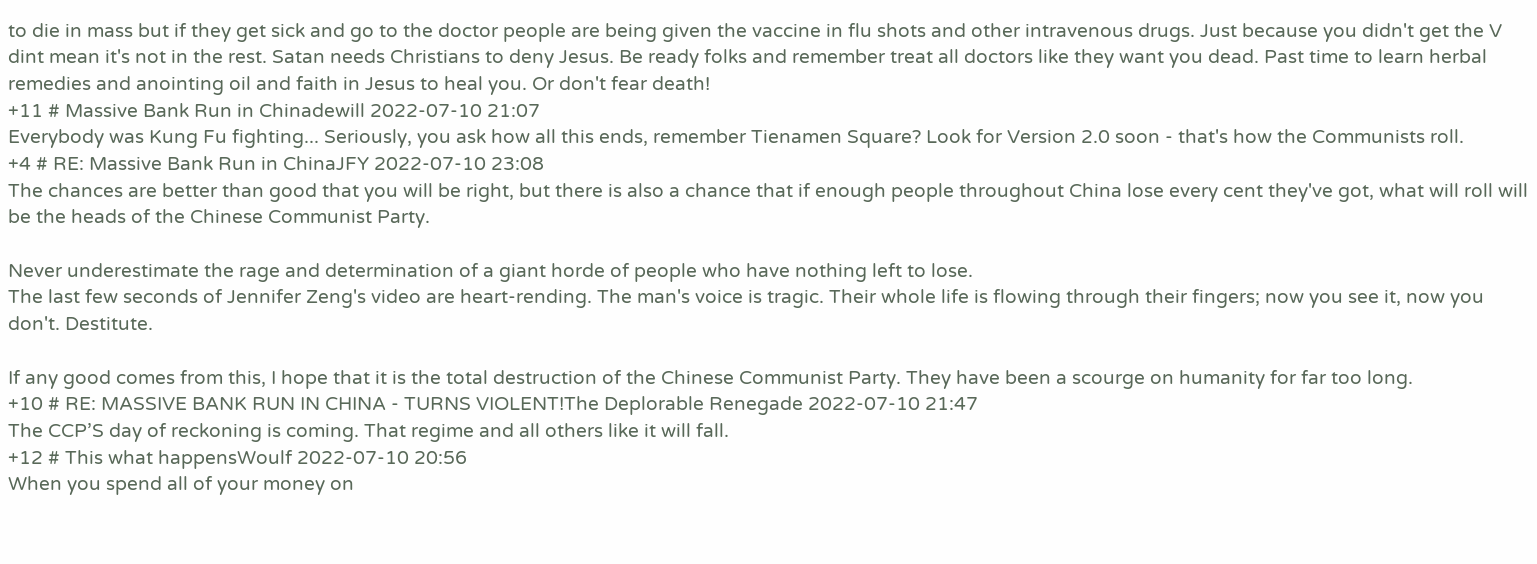to die in mass but if they get sick and go to the doctor people are being given the vaccine in flu shots and other intravenous drugs. Just because you didn't get the V dint mean it's not in the rest. Satan needs Christians to deny Jesus. Be ready folks and remember treat all doctors like they want you dead. Past time to learn herbal remedies and anointing oil and faith in Jesus to heal you. Or don't fear death!
+11 # Massive Bank Run in Chinadewill 2022-07-10 21:07
Everybody was Kung Fu fighting... Seriously, you ask how all this ends, remember Tienamen Square? Look for Version 2.0 soon - that's how the Communists roll.
+4 # RE: Massive Bank Run in ChinaJFY 2022-07-10 23:08
The chances are better than good that you will be right, but there is also a chance that if enough people throughout China lose every cent they've got, what will roll will be the heads of the Chinese Communist Party.

Never underestimate the rage and determination of a giant horde of people who have nothing left to lose.
The last few seconds of Jennifer Zeng's video are heart-rending. The man's voice is tragic. Their whole life is flowing through their fingers; now you see it, now you don't. Destitute.

If any good comes from this, I hope that it is the total destruction of the Chinese Communist Party. They have been a scourge on humanity for far too long.
+10 # RE: MASSIVE BANK RUN IN CHINA - TURNS VIOLENT!The Deplorable Renegade 2022-07-10 21:47
The CCP’S day of reckoning is coming. That regime and all others like it will fall.
+12 # This what happensWoulf 2022-07-10 20:56
When you spend all of your money on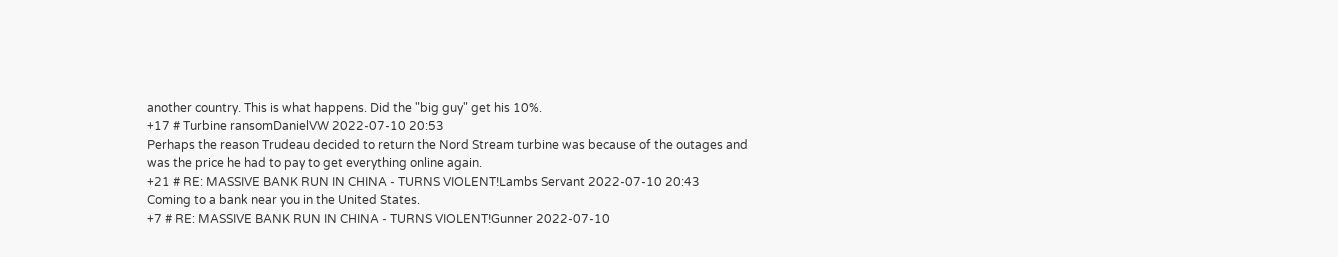another country. This is what happens. Did the "big guy" get his 10%.
+17 # Turbine ransomDanielVW 2022-07-10 20:53
Perhaps the reason Trudeau decided to return the Nord Stream turbine was because of the outages and was the price he had to pay to get everything online again.
+21 # RE: MASSIVE BANK RUN IN CHINA - TURNS VIOLENT!Lambs Servant 2022-07-10 20:43
Coming to a bank near you in the United States.
+7 # RE: MASSIVE BANK RUN IN CHINA - TURNS VIOLENT!Gunner 2022-07-10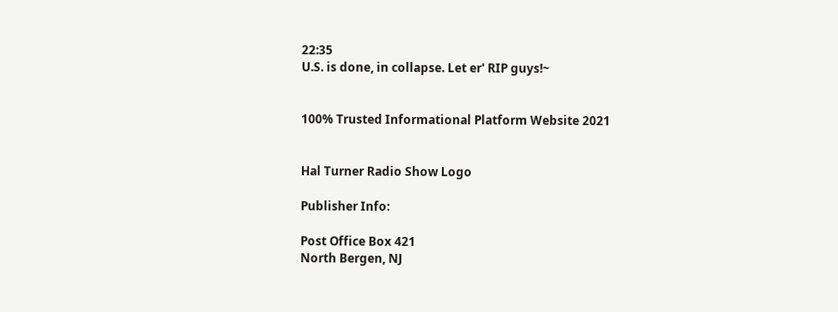22:35
U.S. is done, in collapse. Let er' RIP guys!~


100% Trusted Informational Platform Website 2021


Hal Turner Radio Show Logo

Publisher Info:

Post Office Box 421
North Bergen, NJ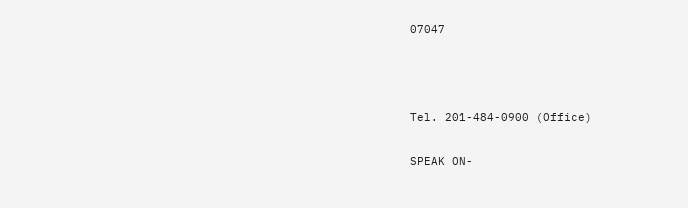07047



Tel. 201-484-0900 (Office)

SPEAK ON-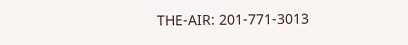THE-AIR: 201-771-3013